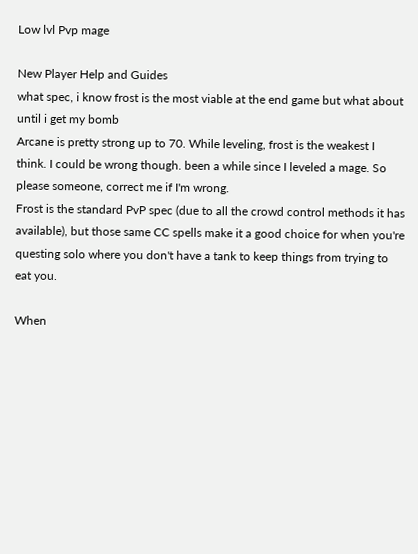Low lvl Pvp mage

New Player Help and Guides
what spec, i know frost is the most viable at the end game but what about until i get my bomb
Arcane is pretty strong up to 70. While leveling, frost is the weakest I think. I could be wrong though. been a while since I leveled a mage. So please someone, correct me if I'm wrong.
Frost is the standard PvP spec (due to all the crowd control methods it has available), but those same CC spells make it a good choice for when you're questing solo where you don't have a tank to keep things from trying to eat you.

When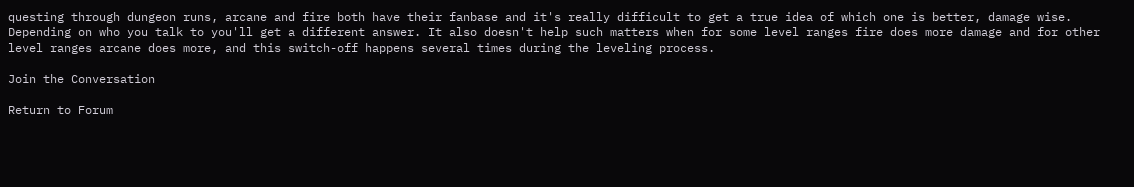questing through dungeon runs, arcane and fire both have their fanbase and it's really difficult to get a true idea of which one is better, damage wise. Depending on who you talk to you'll get a different answer. It also doesn't help such matters when for some level ranges fire does more damage and for other level ranges arcane does more, and this switch-off happens several times during the leveling process.

Join the Conversation

Return to Forum